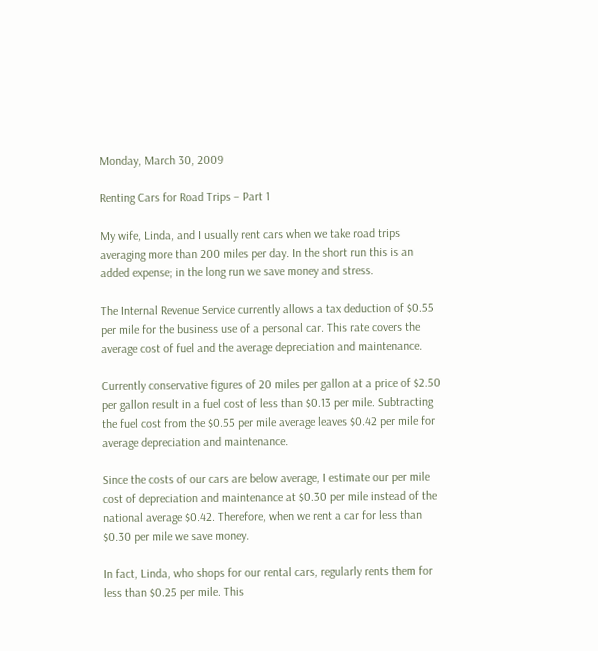Monday, March 30, 2009

Renting Cars for Road Trips – Part 1

My wife, Linda, and I usually rent cars when we take road trips averaging more than 200 miles per day. In the short run this is an added expense; in the long run we save money and stress.

The Internal Revenue Service currently allows a tax deduction of $0.55 per mile for the business use of a personal car. This rate covers the average cost of fuel and the average depreciation and maintenance.

Currently conservative figures of 20 miles per gallon at a price of $2.50 per gallon result in a fuel cost of less than $0.13 per mile. Subtracting the fuel cost from the $0.55 per mile average leaves $0.42 per mile for average depreciation and maintenance.

Since the costs of our cars are below average, I estimate our per mile cost of depreciation and maintenance at $0.30 per mile instead of the national average $0.42. Therefore, when we rent a car for less than $0.30 per mile we save money.

In fact, Linda, who shops for our rental cars, regularly rents them for less than $0.25 per mile. This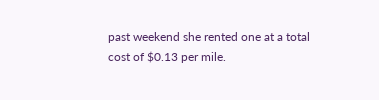past weekend she rented one at a total cost of $0.13 per mile.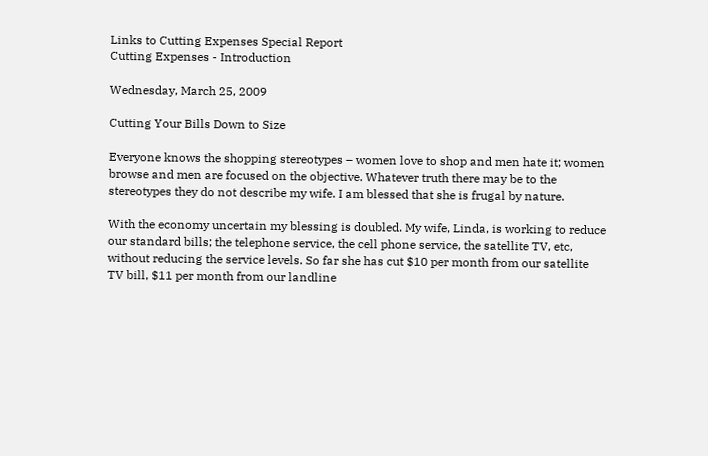Links to Cutting Expenses Special Report
Cutting Expenses - Introduction

Wednesday, March 25, 2009

Cutting Your Bills Down to Size

Everyone knows the shopping stereotypes – women love to shop and men hate it; women browse and men are focused on the objective. Whatever truth there may be to the stereotypes they do not describe my wife. I am blessed that she is frugal by nature.

With the economy uncertain my blessing is doubled. My wife, Linda, is working to reduce our standard bills; the telephone service, the cell phone service, the satellite TV, etc, without reducing the service levels. So far she has cut $10 per month from our satellite TV bill, $11 per month from our landline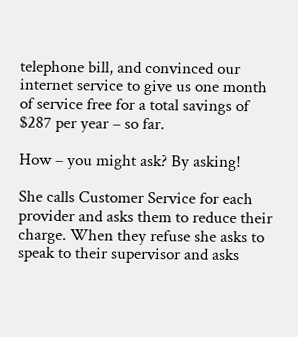telephone bill, and convinced our internet service to give us one month of service free for a total savings of $287 per year – so far.

How – you might ask? By asking!

She calls Customer Service for each provider and asks them to reduce their charge. When they refuse she asks to speak to their supervisor and asks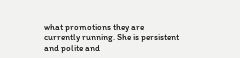what promotions they are currently running. She is persistent and polite and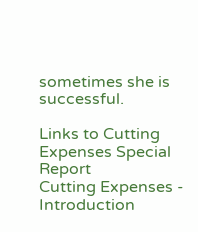sometimes she is successful.

Links to Cutting Expenses Special Report
Cutting Expenses - Introduction